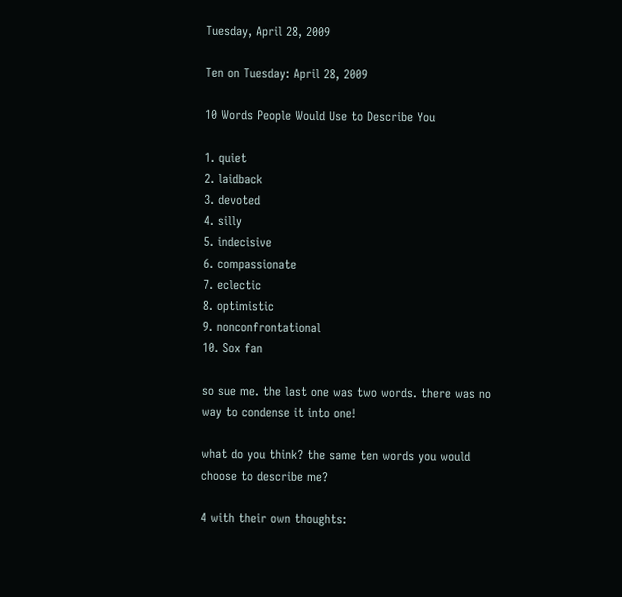Tuesday, April 28, 2009

Ten on Tuesday: April 28, 2009

10 Words People Would Use to Describe You

1. quiet
2. laidback
3. devoted
4. silly
5. indecisive
6. compassionate
7. eclectic
8. optimistic
9. nonconfrontational
10. Sox fan

so sue me. the last one was two words. there was no way to condense it into one!

what do you think? the same ten words you would choose to describe me?

4 with their own thoughts: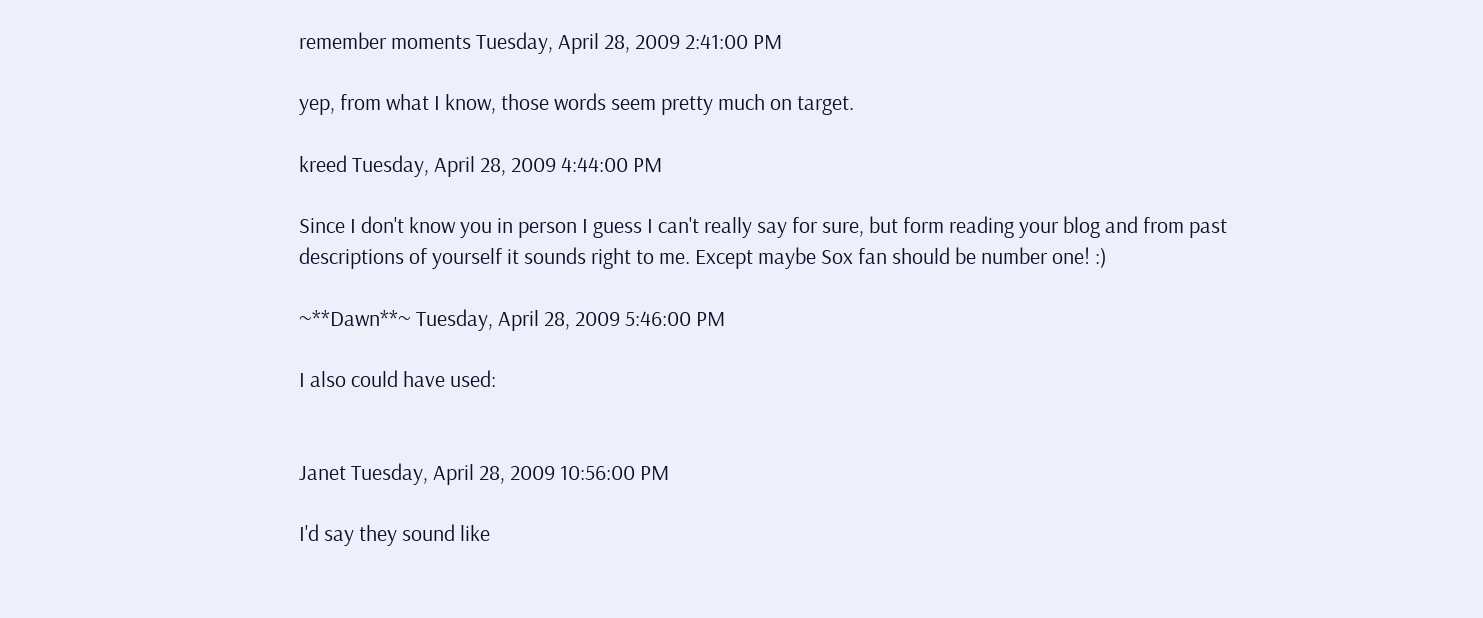remember moments Tuesday, April 28, 2009 2:41:00 PM

yep, from what I know, those words seem pretty much on target.

kreed Tuesday, April 28, 2009 4:44:00 PM

Since I don't know you in person I guess I can't really say for sure, but form reading your blog and from past descriptions of yourself it sounds right to me. Except maybe Sox fan should be number one! :)

~**Dawn**~ Tuesday, April 28, 2009 5:46:00 PM

I also could have used:


Janet Tuesday, April 28, 2009 10:56:00 PM

I'd say they sound like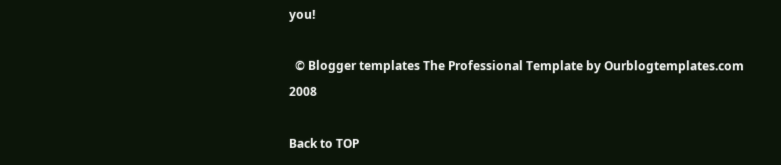you!

  © Blogger templates The Professional Template by Ourblogtemplates.com 2008

Back to TOP